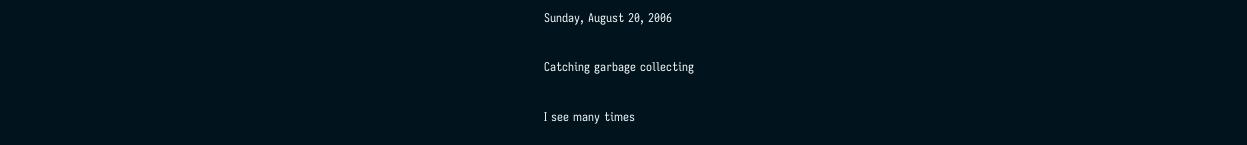Sunday, August 20, 2006

Catching garbage collecting

I see many times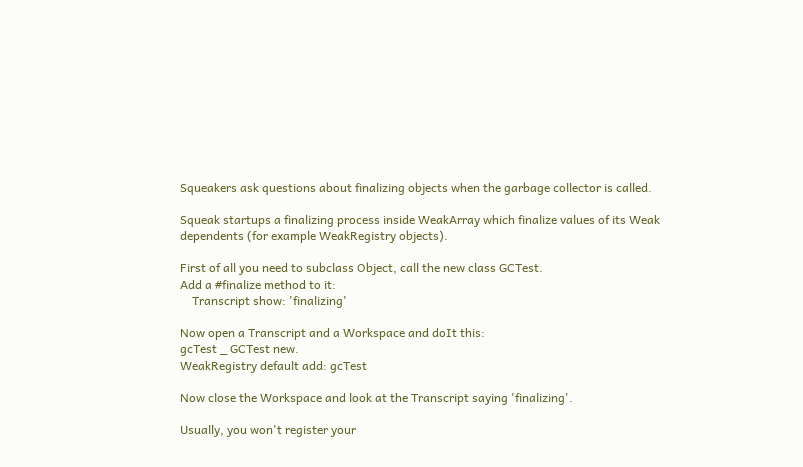Squeakers ask questions about finalizing objects when the garbage collector is called.

Squeak startups a finalizing process inside WeakArray which finalize values of its Weak dependents (for example WeakRegistry objects).

First of all you need to subclass Object, call the new class GCTest.
Add a #finalize method to it:
    Transcript show: 'finalizing'

Now open a Transcript and a Workspace and doIt this:
gcTest _ GCTest new.
WeakRegistry default add: gcTest

Now close the Workspace and look at the Transcript saying 'finalizing'.

Usually, you won't register your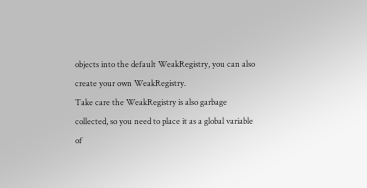objects into the default WeakRegistry, you can also create your own WeakRegistry.
Take care the WeakRegistry is also garbage collected, so you need to place it as a global variable of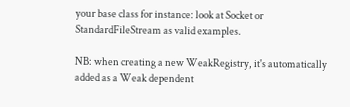your base class for instance: look at Socket or StandardFileStream as valid examples.

NB: when creating a new WeakRegistry, it's automatically added as a Weak dependent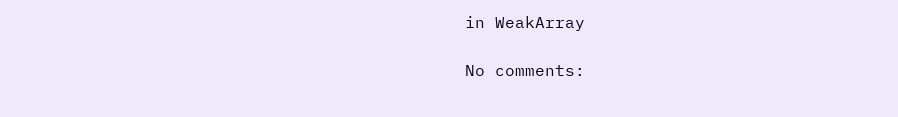in WeakArray

No comments: